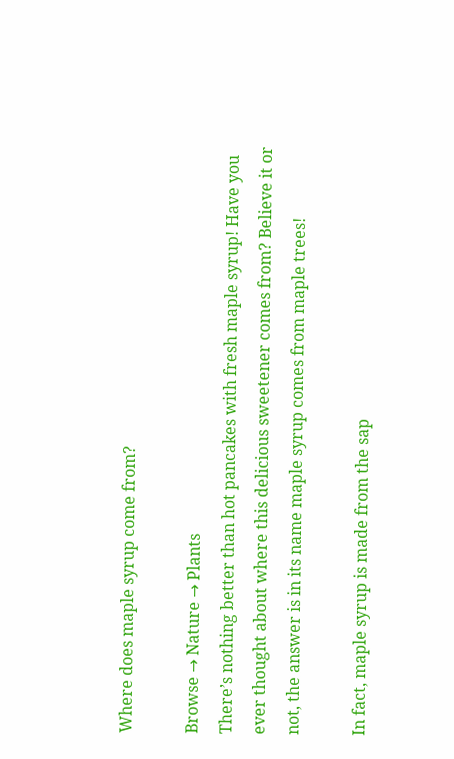Where does maple syrup come from?

Browse → Nature → Plants
There’s nothing better than hot pancakes with fresh maple syrup! Have you ever thought about where this delicious sweetener comes from? Believe it or not, the answer is in its name maple syrup comes from maple trees!

In fact, maple syrup is made from the sap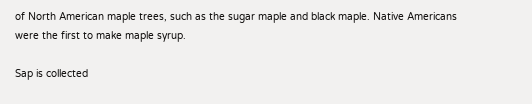of North American maple trees, such as the sugar maple and black maple. Native Americans were the first to make maple syrup.

Sap is collected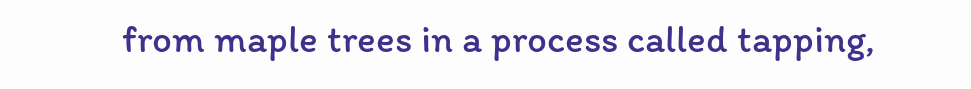from maple trees in a process called tapping,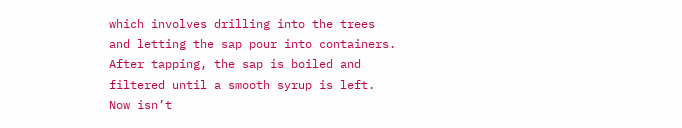which involves drilling into the trees and letting the sap pour into containers. After tapping, the sap is boiled and filtered until a smooth syrup is left. Now isn’t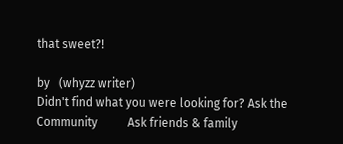that sweet?!

by   (whyzz writer)
Didn't find what you were looking for? Ask the Community          Ask friends & family